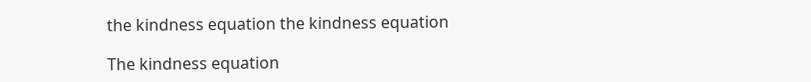the kindness equation the kindness equation

The kindness equation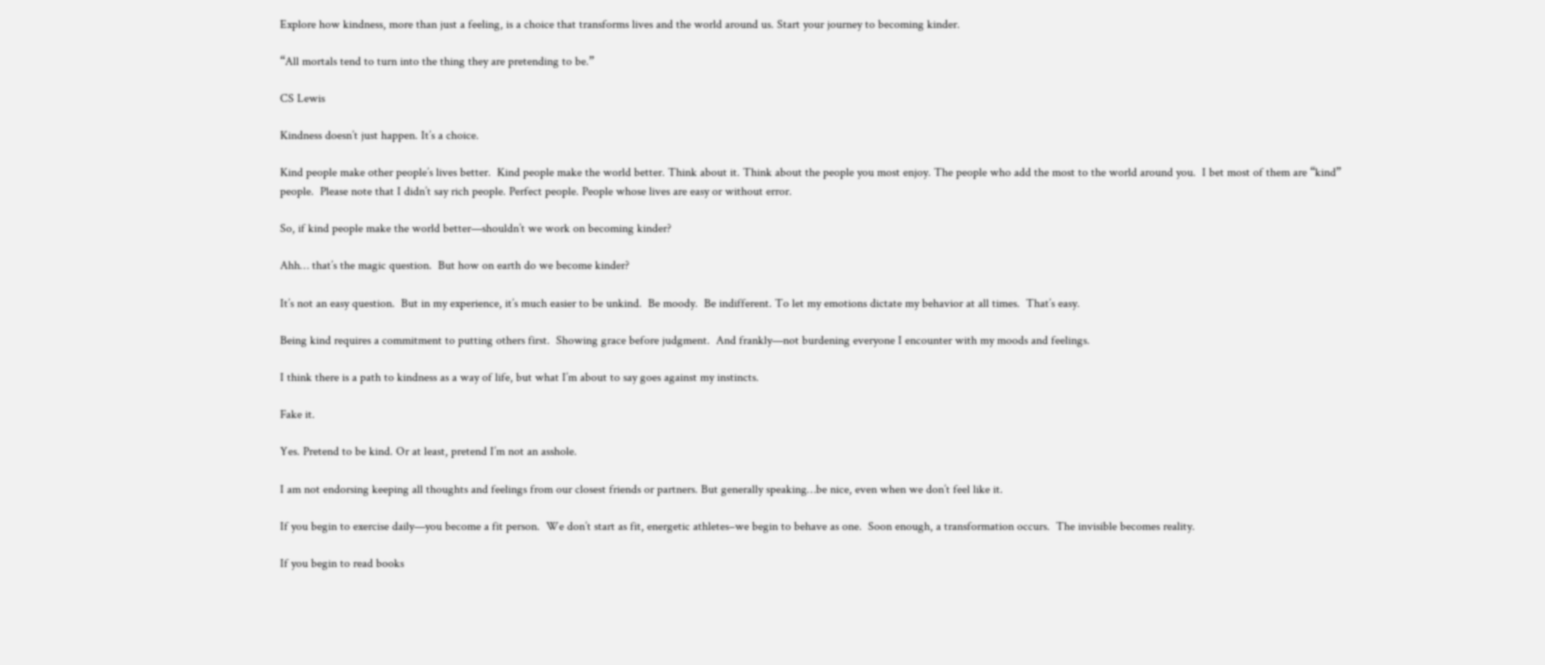Explore how kindness, more than just a feeling, is a choice that transforms lives and the world around us. Start your journey to becoming kinder.

“All mortals tend to turn into the thing they are pretending to be.”

CS Lewis

Kindness doesn’t just happen. It’s a choice.

Kind people make other people’s lives better.  Kind people make the world better. Think about it. Think about the people you most enjoy. The people who add the most to the world around you.  I bet most of them are “kind” people.  Please note that I didn’t say rich people. Perfect people. People whose lives are easy or without error.

So, if kind people make the world better—shouldn’t we work on becoming kinder?

Ahh… that’s the magic question.  But how on earth do we become kinder?

It’s not an easy question.  But in my experience, it’s much easier to be unkind.  Be moody.  Be indifferent. To let my emotions dictate my behavior at all times.  That’s easy.

Being kind requires a commitment to putting others first.  Showing grace before judgment.  And frankly—not burdening everyone I encounter with my moods and feelings.

I think there is a path to kindness as a way of life, but what I’m about to say goes against my instincts.

Fake it.

Yes. Pretend to be kind. Or at least, pretend I’m not an asshole.

I am not endorsing keeping all thoughts and feelings from our closest friends or partners. But generally speaking…be nice, even when we don’t feel like it.

If you begin to exercise daily—you become a fit person.  We don’t start as fit, energetic athletes–we begin to behave as one.  Soon enough, a transformation occurs.  The invisible becomes reality.

If you begin to read books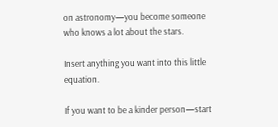on astronomy—you become someone who knows a lot about the stars.

Insert anything you want into this little equation.

If you want to be a kinder person—start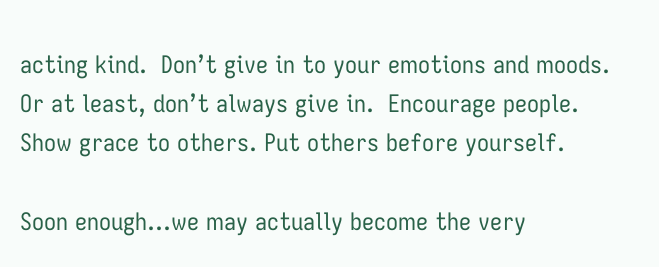acting kind.  Don’t give in to your emotions and moods. Or at least, don’t always give in.  Encourage people.  Show grace to others. Put others before yourself.

Soon enough…we may actually become the very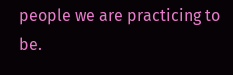people we are practicing to be.